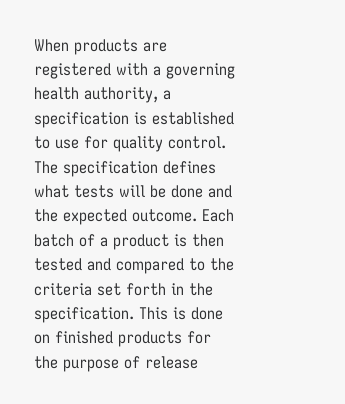When products are registered with a governing health authority, a specification is established to use for quality control. The specification defines what tests will be done and the expected outcome. Each batch of a product is then tested and compared to the criteria set forth in the specification. This is done on finished products for the purpose of release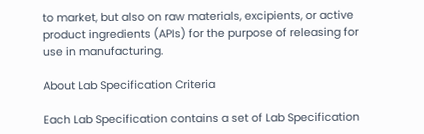to market, but also on raw materials, excipients, or active product ingredients (APIs) for the purpose of releasing for use in manufacturing.

About Lab Specification Criteria

Each Lab Specification contains a set of Lab Specification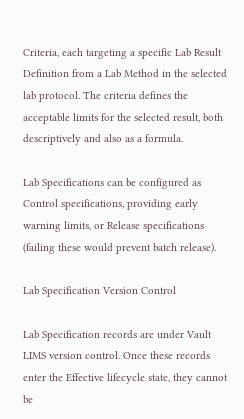Criteria, each targeting a specific Lab Result Definition from a Lab Method in the selected lab protocol. The criteria defines the acceptable limits for the selected result, both descriptively and also as a formula.

Lab Specifications can be configured as Control specifications, providing early warning limits, or Release specifications (failing these would prevent batch release).

Lab Specification Version Control

Lab Specification records are under Vault LIMS version control. Once these records enter the Effective lifecycle state, they cannot be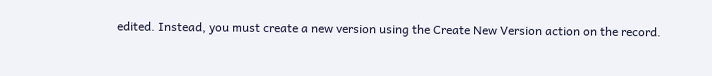edited. Instead, you must create a new version using the Create New Version action on the record.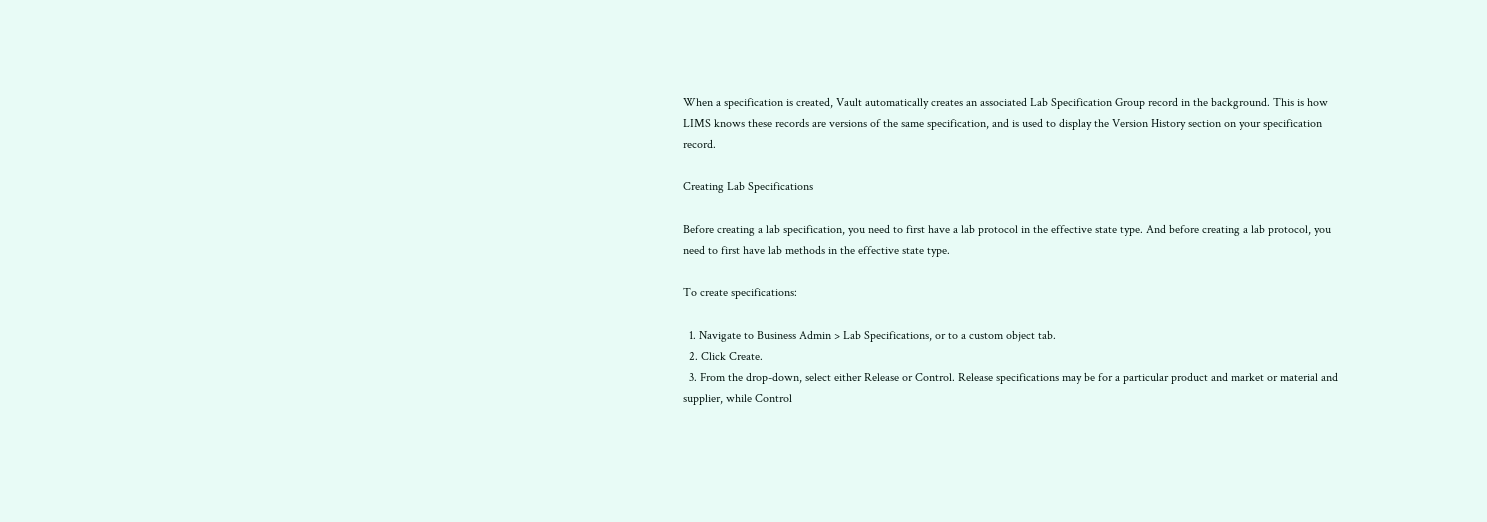When a specification is created, Vault automatically creates an associated Lab Specification Group record in the background. This is how LIMS knows these records are versions of the same specification, and is used to display the Version History section on your specification record.

Creating Lab Specifications

Before creating a lab specification, you need to first have a lab protocol in the effective state type. And before creating a lab protocol, you need to first have lab methods in the effective state type.

To create specifications:

  1. Navigate to Business Admin > Lab Specifications, or to a custom object tab.
  2. Click Create.
  3. From the drop-down, select either Release or Control. Release specifications may be for a particular product and market or material and supplier, while Control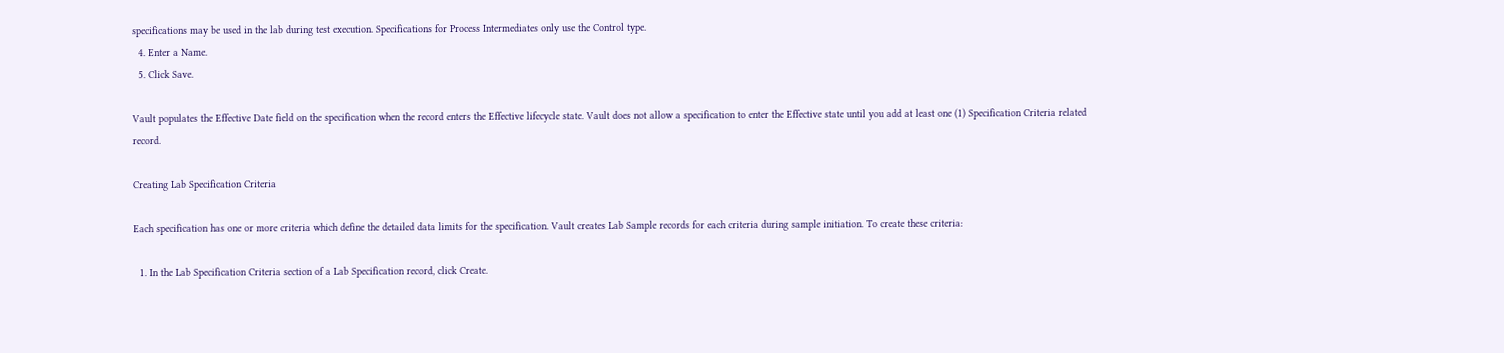specifications may be used in the lab during test execution. Specifications for Process Intermediates only use the Control type.
  4. Enter a Name.
  5. Click Save.

Vault populates the Effective Date field on the specification when the record enters the Effective lifecycle state. Vault does not allow a specification to enter the Effective state until you add at least one (1) Specification Criteria related record.

Creating Lab Specification Criteria

Each specification has one or more criteria which define the detailed data limits for the specification. Vault creates Lab Sample records for each criteria during sample initiation. To create these criteria:

  1. In the Lab Specification Criteria section of a Lab Specification record, click Create.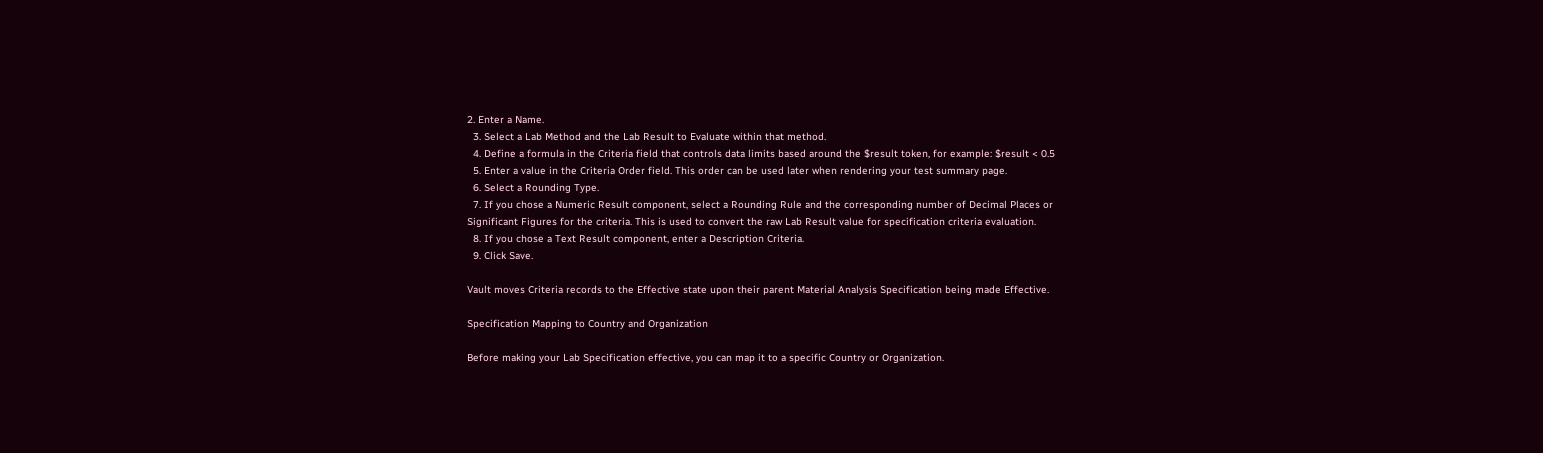2. Enter a Name.
  3. Select a Lab Method and the Lab Result to Evaluate within that method.
  4. Define a formula in the Criteria field that controls data limits based around the $result token, for example: $result < 0.5
  5. Enter a value in the Criteria Order field. This order can be used later when rendering your test summary page.
  6. Select a Rounding Type.
  7. If you chose a Numeric Result component, select a Rounding Rule and the corresponding number of Decimal Places or Significant Figures for the criteria. This is used to convert the raw Lab Result value for specification criteria evaluation.
  8. If you chose a Text Result component, enter a Description Criteria.
  9. Click Save.

Vault moves Criteria records to the Effective state upon their parent Material Analysis Specification being made Effective.

Specification Mapping to Country and Organization

Before making your Lab Specification effective, you can map it to a specific Country or Organization.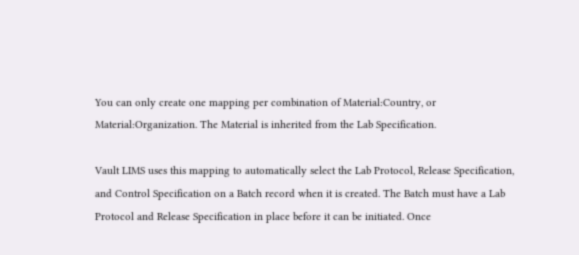You can only create one mapping per combination of Material:Country, or Material:Organization. The Material is inherited from the Lab Specification.

Vault LIMS uses this mapping to automatically select the Lab Protocol, Release Specification, and Control Specification on a Batch record when it is created. The Batch must have a Lab Protocol and Release Specification in place before it can be initiated. Once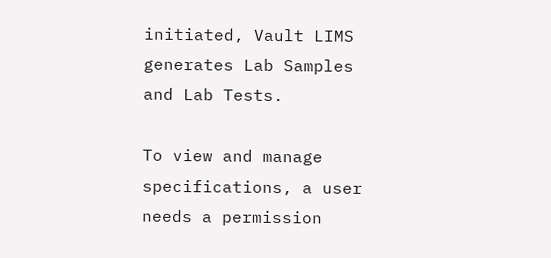initiated, Vault LIMS generates Lab Samples and Lab Tests.

To view and manage specifications, a user needs a permission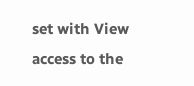set with View access to the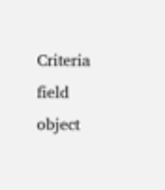Criteria field object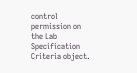control permission on the Lab Specification Criteria object.